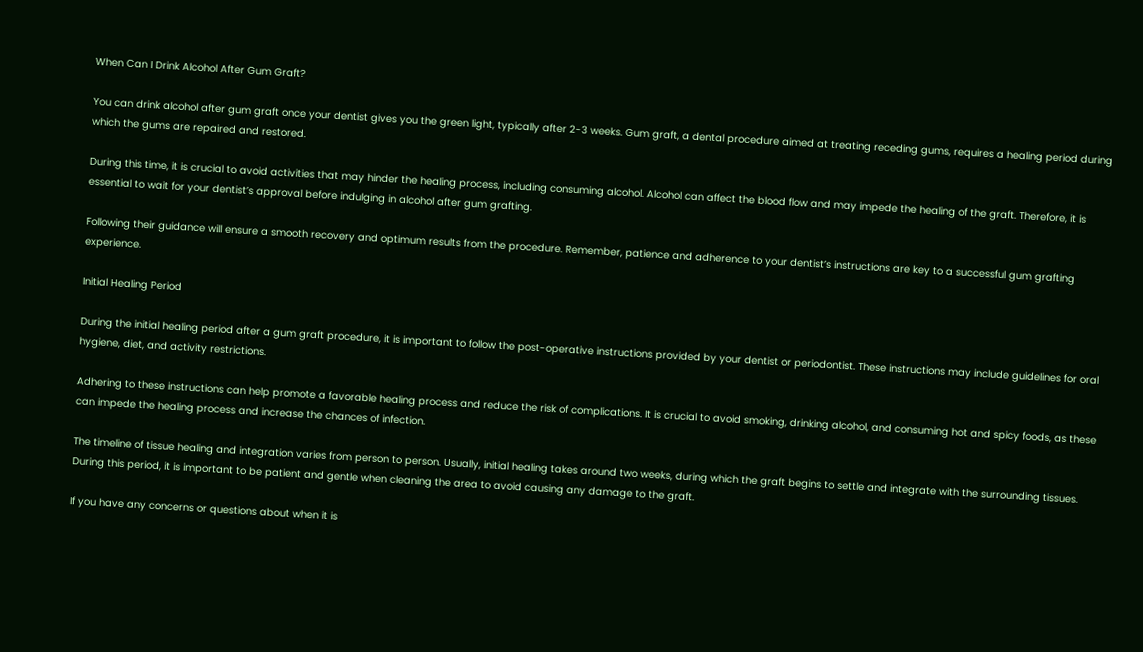When Can I Drink Alcohol After Gum Graft?

You can drink alcohol after gum graft once your dentist gives you the green light, typically after 2-3 weeks. Gum graft, a dental procedure aimed at treating receding gums, requires a healing period during which the gums are repaired and restored.

During this time, it is crucial to avoid activities that may hinder the healing process, including consuming alcohol. Alcohol can affect the blood flow and may impede the healing of the graft. Therefore, it is essential to wait for your dentist’s approval before indulging in alcohol after gum grafting.

Following their guidance will ensure a smooth recovery and optimum results from the procedure. Remember, patience and adherence to your dentist’s instructions are key to a successful gum grafting experience.

Initial Healing Period

During the initial healing period after a gum graft procedure, it is important to follow the post-operative instructions provided by your dentist or periodontist. These instructions may include guidelines for oral hygiene, diet, and activity restrictions.

Adhering to these instructions can help promote a favorable healing process and reduce the risk of complications. It is crucial to avoid smoking, drinking alcohol, and consuming hot and spicy foods, as these can impede the healing process and increase the chances of infection.

The timeline of tissue healing and integration varies from person to person. Usually, initial healing takes around two weeks, during which the graft begins to settle and integrate with the surrounding tissues. During this period, it is important to be patient and gentle when cleaning the area to avoid causing any damage to the graft.

If you have any concerns or questions about when it is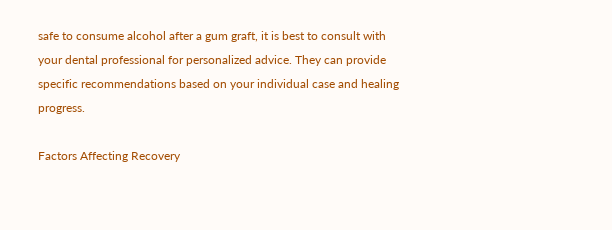safe to consume alcohol after a gum graft, it is best to consult with your dental professional for personalized advice. They can provide specific recommendations based on your individual case and healing progress.

Factors Affecting Recovery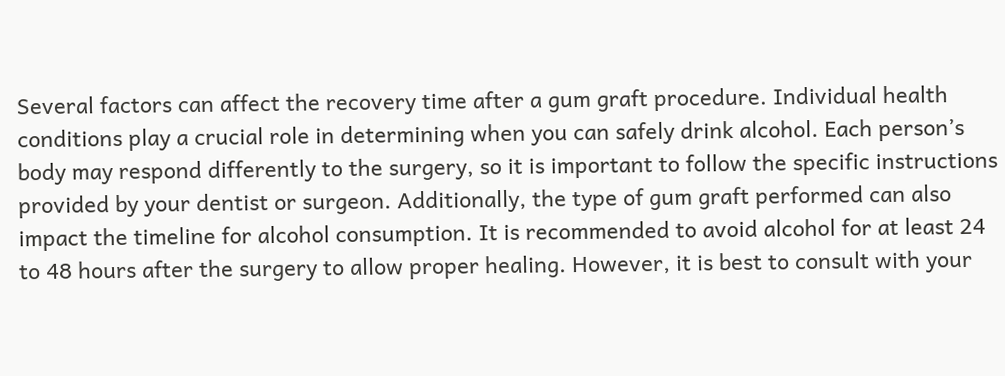Several factors can affect the recovery time after a gum graft procedure. Individual health conditions play a crucial role in determining when you can safely drink alcohol. Each person’s body may respond differently to the surgery, so it is important to follow the specific instructions provided by your dentist or surgeon. Additionally, the type of gum graft performed can also impact the timeline for alcohol consumption. It is recommended to avoid alcohol for at least 24 to 48 hours after the surgery to allow proper healing. However, it is best to consult with your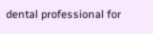dental professional for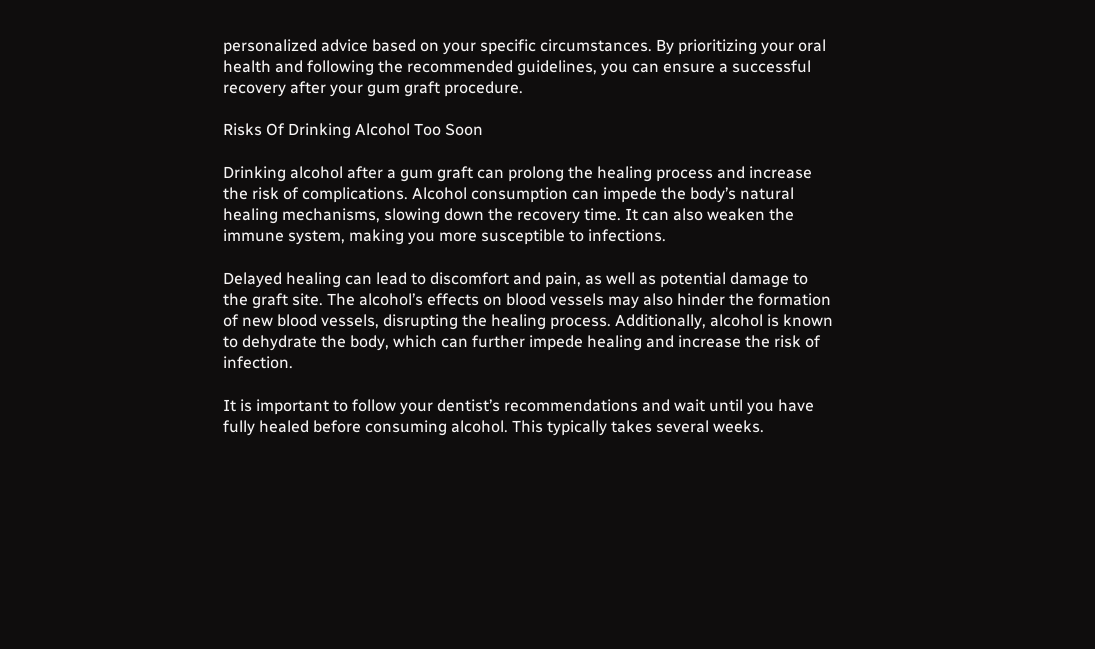personalized advice based on your specific circumstances. By prioritizing your oral health and following the recommended guidelines, you can ensure a successful recovery after your gum graft procedure.

Risks Of Drinking Alcohol Too Soon

Drinking alcohol after a gum graft can prolong the healing process and increase the risk of complications. Alcohol consumption can impede the body’s natural healing mechanisms, slowing down the recovery time. It can also weaken the immune system, making you more susceptible to infections.

Delayed healing can lead to discomfort and pain, as well as potential damage to the graft site. The alcohol’s effects on blood vessels may also hinder the formation of new blood vessels, disrupting the healing process. Additionally, alcohol is known to dehydrate the body, which can further impede healing and increase the risk of infection.

It is important to follow your dentist’s recommendations and wait until you have fully healed before consuming alcohol. This typically takes several weeks.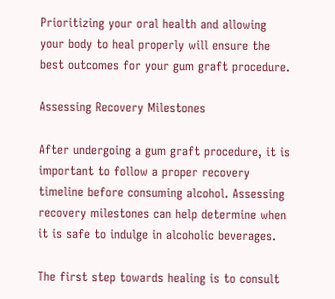Prioritizing your oral health and allowing your body to heal properly will ensure the best outcomes for your gum graft procedure.

Assessing Recovery Milestones

After undergoing a gum graft procedure, it is important to follow a proper recovery timeline before consuming alcohol. Assessing recovery milestones can help determine when it is safe to indulge in alcoholic beverages.

The first step towards healing is to consult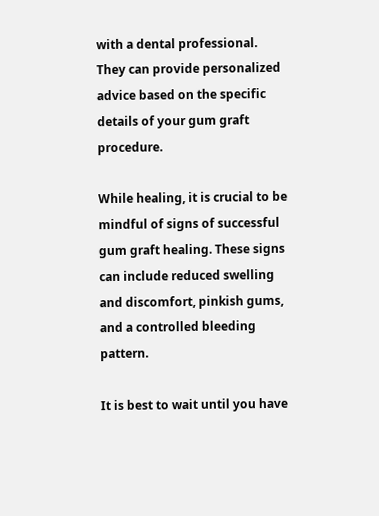with a dental professional. They can provide personalized advice based on the specific details of your gum graft procedure.

While healing, it is crucial to be mindful of signs of successful gum graft healing. These signs can include reduced swelling and discomfort, pinkish gums, and a controlled bleeding pattern.

It is best to wait until you have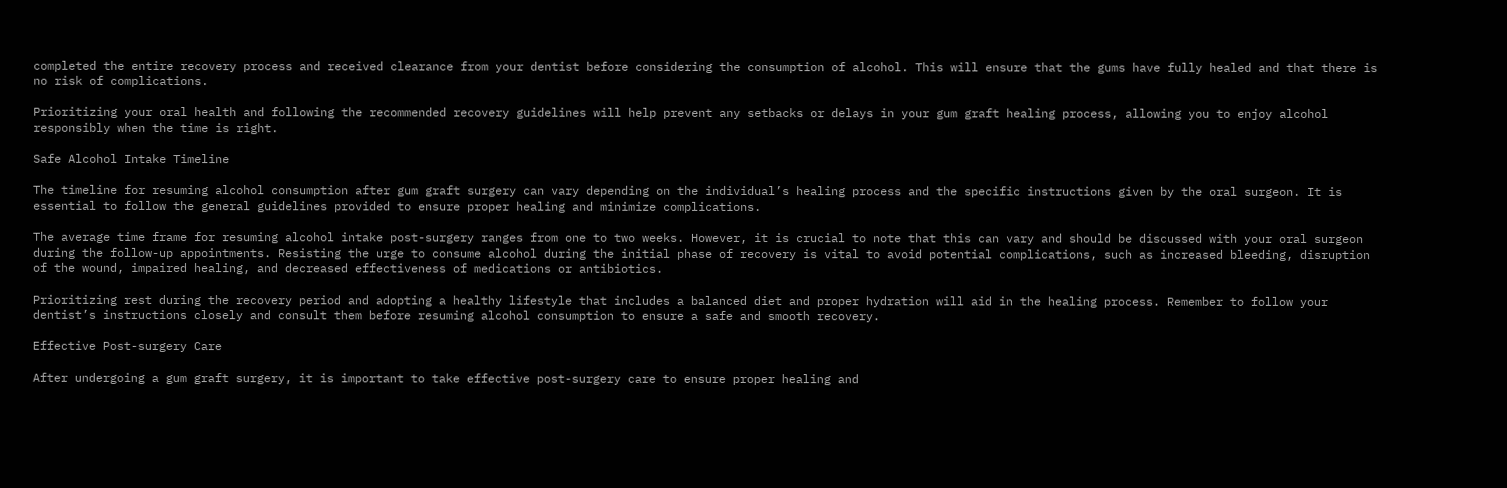completed the entire recovery process and received clearance from your dentist before considering the consumption of alcohol. This will ensure that the gums have fully healed and that there is no risk of complications.

Prioritizing your oral health and following the recommended recovery guidelines will help prevent any setbacks or delays in your gum graft healing process, allowing you to enjoy alcohol responsibly when the time is right.

Safe Alcohol Intake Timeline

The timeline for resuming alcohol consumption after gum graft surgery can vary depending on the individual’s healing process and the specific instructions given by the oral surgeon. It is essential to follow the general guidelines provided to ensure proper healing and minimize complications.

The average time frame for resuming alcohol intake post-surgery ranges from one to two weeks. However, it is crucial to note that this can vary and should be discussed with your oral surgeon during the follow-up appointments. Resisting the urge to consume alcohol during the initial phase of recovery is vital to avoid potential complications, such as increased bleeding, disruption of the wound, impaired healing, and decreased effectiveness of medications or antibiotics.

Prioritizing rest during the recovery period and adopting a healthy lifestyle that includes a balanced diet and proper hydration will aid in the healing process. Remember to follow your dentist’s instructions closely and consult them before resuming alcohol consumption to ensure a safe and smooth recovery.

Effective Post-surgery Care

After undergoing a gum graft surgery, it is important to take effective post-surgery care to ensure proper healing and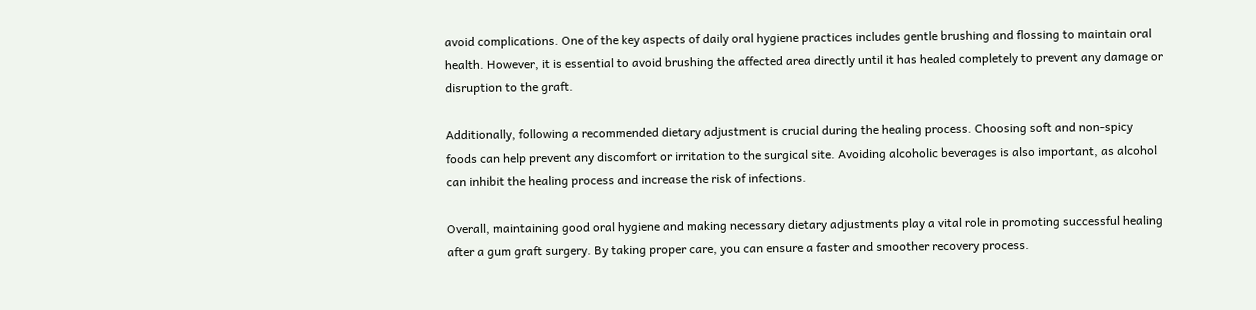avoid complications. One of the key aspects of daily oral hygiene practices includes gentle brushing and flossing to maintain oral health. However, it is essential to avoid brushing the affected area directly until it has healed completely to prevent any damage or disruption to the graft.

Additionally, following a recommended dietary adjustment is crucial during the healing process. Choosing soft and non-spicy foods can help prevent any discomfort or irritation to the surgical site. Avoiding alcoholic beverages is also important, as alcohol can inhibit the healing process and increase the risk of infections.

Overall, maintaining good oral hygiene and making necessary dietary adjustments play a vital role in promoting successful healing after a gum graft surgery. By taking proper care, you can ensure a faster and smoother recovery process.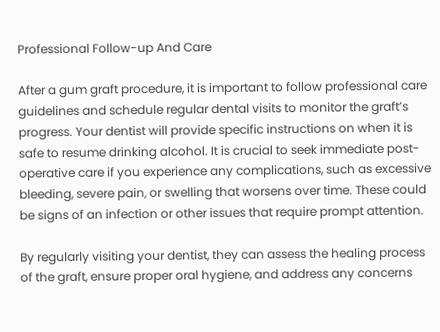Professional Follow-up And Care

After a gum graft procedure, it is important to follow professional care guidelines and schedule regular dental visits to monitor the graft’s progress. Your dentist will provide specific instructions on when it is safe to resume drinking alcohol. It is crucial to seek immediate post-operative care if you experience any complications, such as excessive bleeding, severe pain, or swelling that worsens over time. These could be signs of an infection or other issues that require prompt attention.

By regularly visiting your dentist, they can assess the healing process of the graft, ensure proper oral hygiene, and address any concerns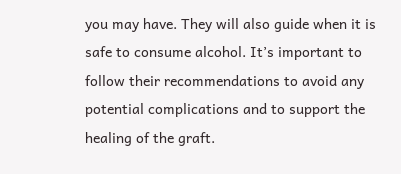you may have. They will also guide when it is safe to consume alcohol. It’s important to follow their recommendations to avoid any potential complications and to support the healing of the graft.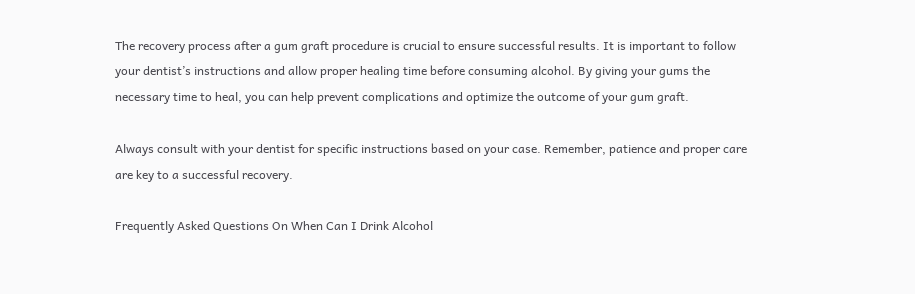The recovery process after a gum graft procedure is crucial to ensure successful results. It is important to follow your dentist’s instructions and allow proper healing time before consuming alcohol. By giving your gums the necessary time to heal, you can help prevent complications and optimize the outcome of your gum graft.

Always consult with your dentist for specific instructions based on your case. Remember, patience and proper care are key to a successful recovery.

Frequently Asked Questions On When Can I Drink Alcohol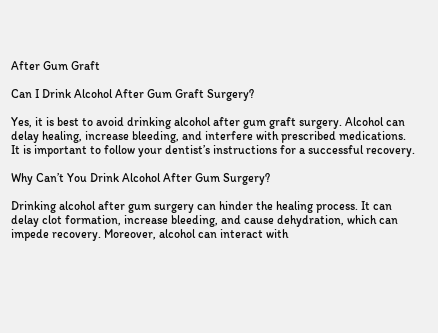After Gum Graft

Can I Drink Alcohol After Gum Graft Surgery?

Yes, it is best to avoid drinking alcohol after gum graft surgery. Alcohol can delay healing, increase bleeding, and interfere with prescribed medications. It is important to follow your dentist’s instructions for a successful recovery.

Why Can’t You Drink Alcohol After Gum Surgery?

Drinking alcohol after gum surgery can hinder the healing process. It can delay clot formation, increase bleeding, and cause dehydration, which can impede recovery. Moreover, alcohol can interact with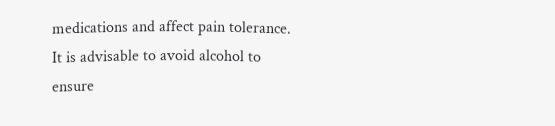medications and affect pain tolerance. It is advisable to avoid alcohol to ensure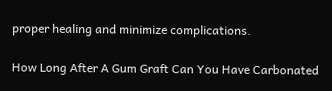proper healing and minimize complications.

How Long After A Gum Graft Can You Have Carbonated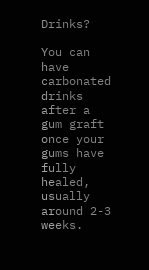Drinks?

You can have carbonated drinks after a gum graft once your gums have fully healed, usually around 2-3 weeks.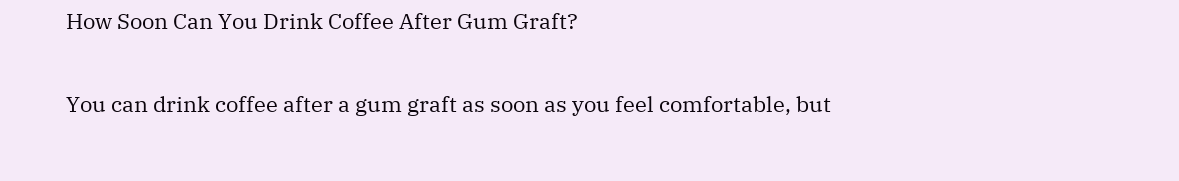How Soon Can You Drink Coffee After Gum Graft?

You can drink coffee after a gum graft as soon as you feel comfortable, but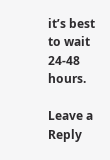it’s best to wait 24-48 hours.

Leave a Reply